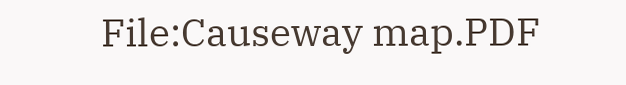File:Causeway map.PDF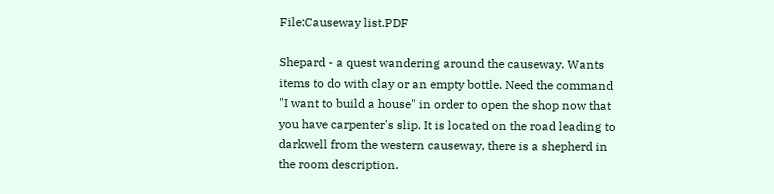File:Causeway list.PDF

Shepard - a quest wandering around the causeway. Wants items to do with clay or an empty bottle. Need the command "I want to build a house" in order to open the shop now that you have carpenter's slip. It is located on the road leading to darkwell from the western causeway, there is a shepherd in the room description.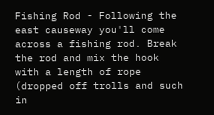Fishing Rod - Following the east causeway you'll come across a fishing rod. Break the rod and mix the hook with a length of rope (dropped off trolls and such in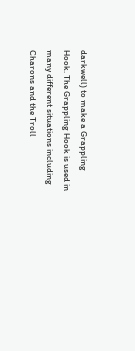darkwell) to make a Grappling Hook. The Grappling Hook is used in many different situations including Charons and the Troll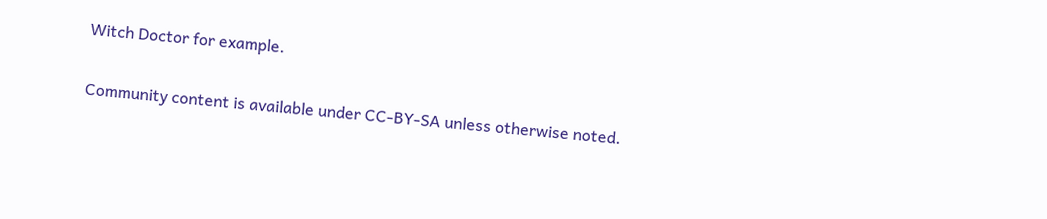Witch Doctor for example.

Community content is available under CC-BY-SA unless otherwise noted.